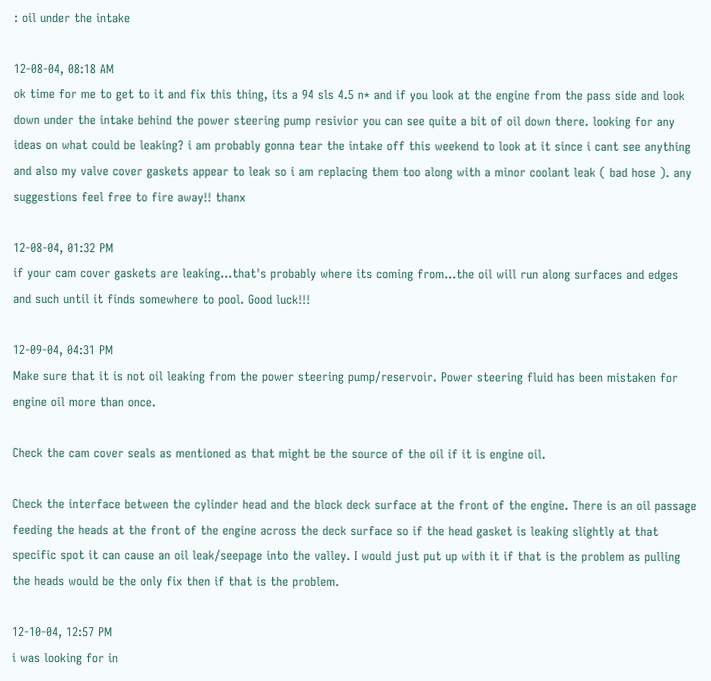: oil under the intake

12-08-04, 08:18 AM
ok time for me to get to it and fix this thing, its a 94 sls 4.5 n* and if you look at the engine from the pass side and look down under the intake behind the power steering pump resivior you can see quite a bit of oil down there. looking for any ideas on what could be leaking? i am probably gonna tear the intake off this weekend to look at it since i cant see anything and also my valve cover gaskets appear to leak so i am replacing them too along with a minor coolant leak ( bad hose ). any suggestions feel free to fire away!! thanx

12-08-04, 01:32 PM
if your cam cover gaskets are leaking...that's probably where its coming from...the oil will run along surfaces and edges and such until it finds somewhere to pool. Good luck!!!

12-09-04, 04:31 PM
Make sure that it is not oil leaking from the power steering pump/reservoir. Power steering fluid has been mistaken for engine oil more than once.

Check the cam cover seals as mentioned as that might be the source of the oil if it is engine oil.

Check the interface between the cylinder head and the block deck surface at the front of the engine. There is an oil passage feeding the heads at the front of the engine across the deck surface so if the head gasket is leaking slightly at that specific spot it can cause an oil leak/seepage into the valley. I would just put up with it if that is the problem as pulling the heads would be the only fix then if that is the problem.

12-10-04, 12:57 PM
i was looking for in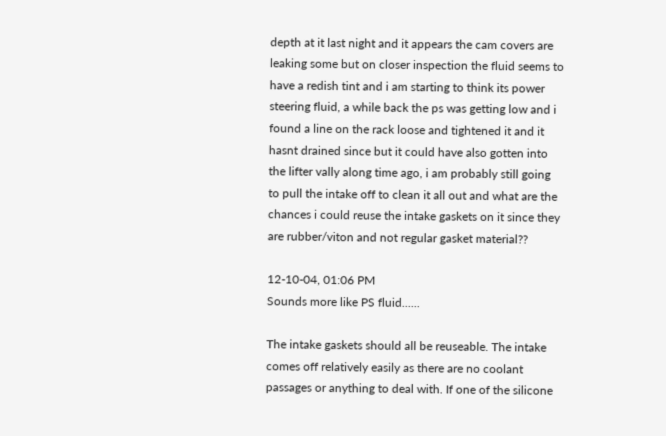depth at it last night and it appears the cam covers are leaking some but on closer inspection the fluid seems to have a redish tint and i am starting to think its power steering fluid, a while back the ps was getting low and i found a line on the rack loose and tightened it and it hasnt drained since but it could have also gotten into the lifter vally along time ago, i am probably still going to pull the intake off to clean it all out and what are the chances i could reuse the intake gaskets on it since they are rubber/viton and not regular gasket material??

12-10-04, 01:06 PM
Sounds more like PS fluid......

The intake gaskets should all be reuseable. The intake comes off relatively easily as there are no coolant passages or anything to deal with. If one of the silicone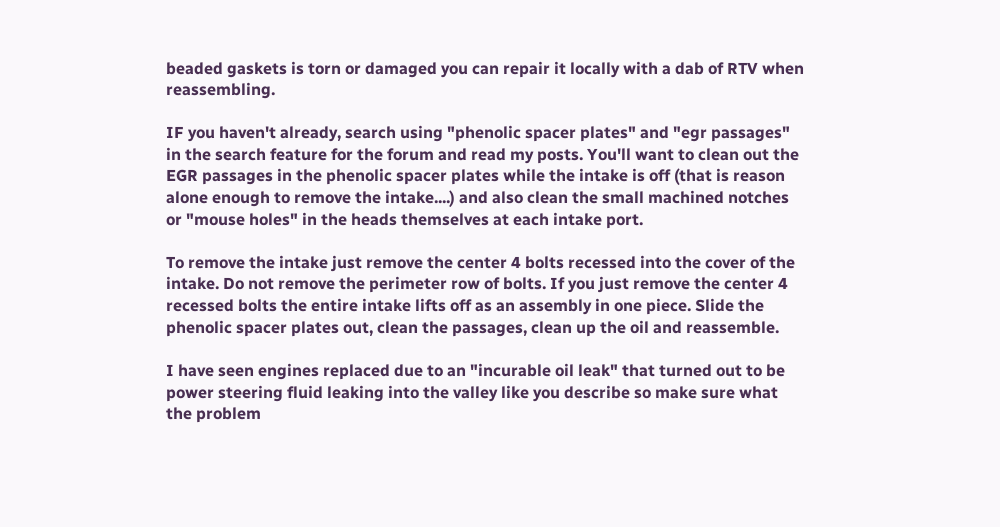beaded gaskets is torn or damaged you can repair it locally with a dab of RTV when reassembling.

IF you haven't already, search using "phenolic spacer plates" and "egr passages" in the search feature for the forum and read my posts. You'll want to clean out the EGR passages in the phenolic spacer plates while the intake is off (that is reason alone enough to remove the intake....) and also clean the small machined notches or "mouse holes" in the heads themselves at each intake port.

To remove the intake just remove the center 4 bolts recessed into the cover of the intake. Do not remove the perimeter row of bolts. If you just remove the center 4 recessed bolts the entire intake lifts off as an assembly in one piece. Slide the phenolic spacer plates out, clean the passages, clean up the oil and reassemble.

I have seen engines replaced due to an "incurable oil leak" that turned out to be power steering fluid leaking into the valley like you describe so make sure what the problem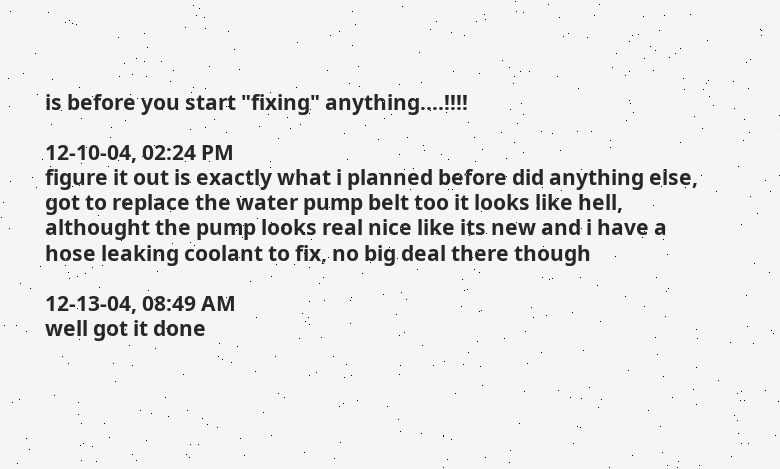is before you start "fixing" anything....!!!!

12-10-04, 02:24 PM
figure it out is exactly what i planned before did anything else, got to replace the water pump belt too it looks like hell, althought the pump looks real nice like its new and i have a hose leaking coolant to fix, no big deal there though

12-13-04, 08:49 AM
well got it done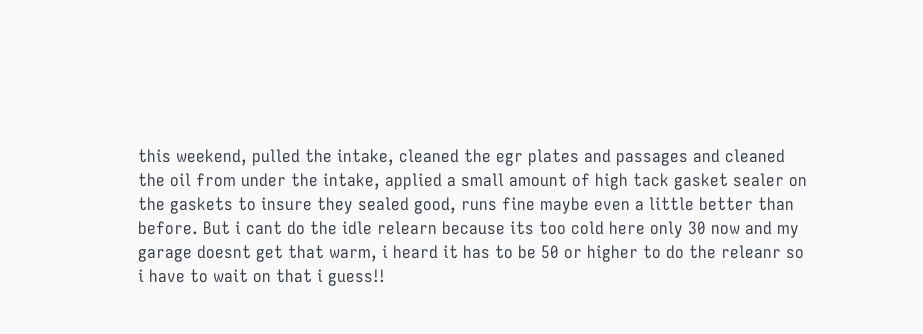this weekend, pulled the intake, cleaned the egr plates and passages and cleaned the oil from under the intake, applied a small amount of high tack gasket sealer on the gaskets to insure they sealed good, runs fine maybe even a little better than before. But i cant do the idle relearn because its too cold here only 30 now and my garage doesnt get that warm, i heard it has to be 50 or higher to do the releanr so i have to wait on that i guess!!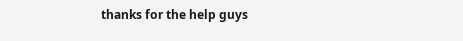thanks for the help guys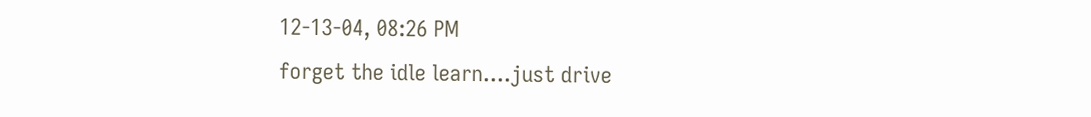12-13-04, 08:26 PM
forget the idle learn....just drive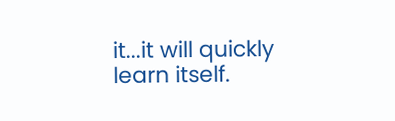it...it will quickly learn itself.